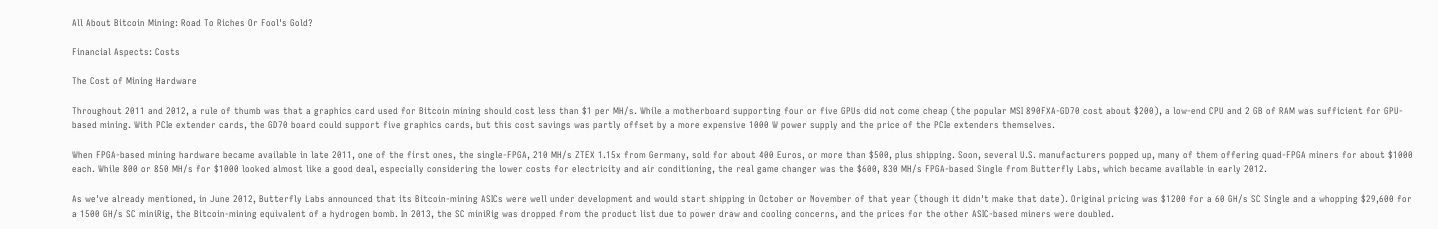All About Bitcoin Mining: Road To Riches Or Fool's Gold?

Financial Aspects: Costs

The Cost of Mining Hardware

Throughout 2011 and 2012, a rule of thumb was that a graphics card used for Bitcoin mining should cost less than $1 per MH/s. While a motherboard supporting four or five GPUs did not come cheap (the popular MSI 890FXA-GD70 cost about $200), a low-end CPU and 2 GB of RAM was sufficient for GPU-based mining. With PCIe extender cards, the GD70 board could support five graphics cards, but this cost savings was partly offset by a more expensive 1000 W power supply and the price of the PCIe extenders themselves.

When FPGA-based mining hardware became available in late 2011, one of the first ones, the single-FPGA, 210 MH/s ZTEX 1.15x from Germany, sold for about 400 Euros, or more than $500, plus shipping. Soon, several U.S. manufacturers popped up, many of them offering quad-FPGA miners for about $1000 each. While 800 or 850 MH/s for $1000 looked almost like a good deal, especially considering the lower costs for electricity and air conditioning, the real game changer was the $600, 830 MH/s FPGA-based Single from Butterfly Labs, which became available in early 2012.

As we've already mentioned, in June 2012, Butterfly Labs announced that its Bitcoin-mining ASICs were well under development and would start shipping in October or November of that year (though it didn't make that date). Original pricing was $1200 for a 60 GH/s SC Single and a whopping $29,600 for a 1500 GH/s SC miniRig, the Bitcoin-mining equivalent of a hydrogen bomb. In 2013, the SC miniRig was dropped from the product list due to power draw and cooling concerns, and the prices for the other ASIC-based miners were doubled.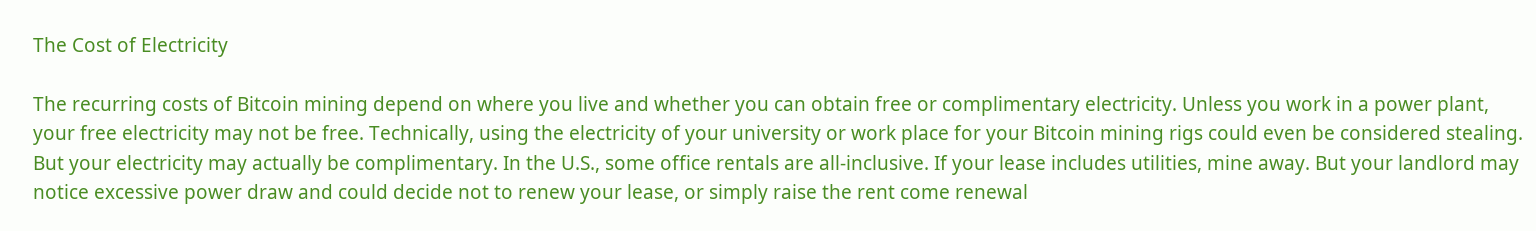The Cost of Electricity

The recurring costs of Bitcoin mining depend on where you live and whether you can obtain free or complimentary electricity. Unless you work in a power plant, your free electricity may not be free. Technically, using the electricity of your university or work place for your Bitcoin mining rigs could even be considered stealing. But your electricity may actually be complimentary. In the U.S., some office rentals are all-inclusive. If your lease includes utilities, mine away. But your landlord may notice excessive power draw and could decide not to renew your lease, or simply raise the rent come renewal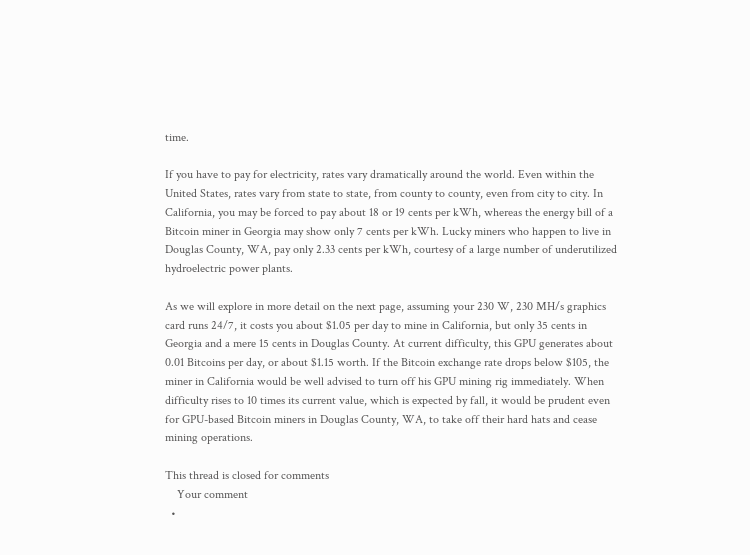time.

If you have to pay for electricity, rates vary dramatically around the world. Even within the United States, rates vary from state to state, from county to county, even from city to city. In California, you may be forced to pay about 18 or 19 cents per kWh, whereas the energy bill of a Bitcoin miner in Georgia may show only 7 cents per kWh. Lucky miners who happen to live in Douglas County, WA, pay only 2.33 cents per kWh, courtesy of a large number of underutilized hydroelectric power plants.

As we will explore in more detail on the next page, assuming your 230 W, 230 MH/s graphics card runs 24/7, it costs you about $1.05 per day to mine in California, but only 35 cents in Georgia and a mere 15 cents in Douglas County. At current difficulty, this GPU generates about 0.01 Bitcoins per day, or about $1.15 worth. If the Bitcoin exchange rate drops below $105, the miner in California would be well advised to turn off his GPU mining rig immediately. When difficulty rises to 10 times its current value, which is expected by fall, it would be prudent even for GPU-based Bitcoin miners in Douglas County, WA, to take off their hard hats and cease mining operations.

This thread is closed for comments
    Your comment
  •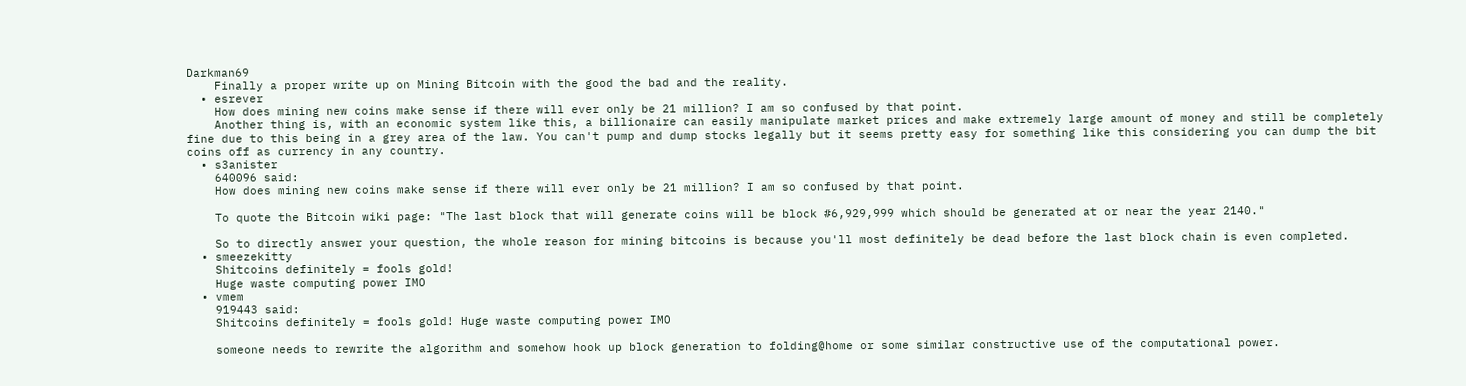Darkman69
    Finally a proper write up on Mining Bitcoin with the good the bad and the reality.
  • esrever
    How does mining new coins make sense if there will ever only be 21 million? I am so confused by that point.
    Another thing is, with an economic system like this, a billionaire can easily manipulate market prices and make extremely large amount of money and still be completely fine due to this being in a grey area of the law. You can't pump and dump stocks legally but it seems pretty easy for something like this considering you can dump the bit coins off as currency in any country.
  • s3anister
    640096 said:
    How does mining new coins make sense if there will ever only be 21 million? I am so confused by that point.

    To quote the Bitcoin wiki page: "The last block that will generate coins will be block #6,929,999 which should be generated at or near the year 2140."

    So to directly answer your question, the whole reason for mining bitcoins is because you'll most definitely be dead before the last block chain is even completed.
  • smeezekitty
    Shitcoins definitely = fools gold!
    Huge waste computing power IMO
  • vmem
    919443 said:
    Shitcoins definitely = fools gold! Huge waste computing power IMO

    someone needs to rewrite the algorithm and somehow hook up block generation to folding@home or some similar constructive use of the computational power.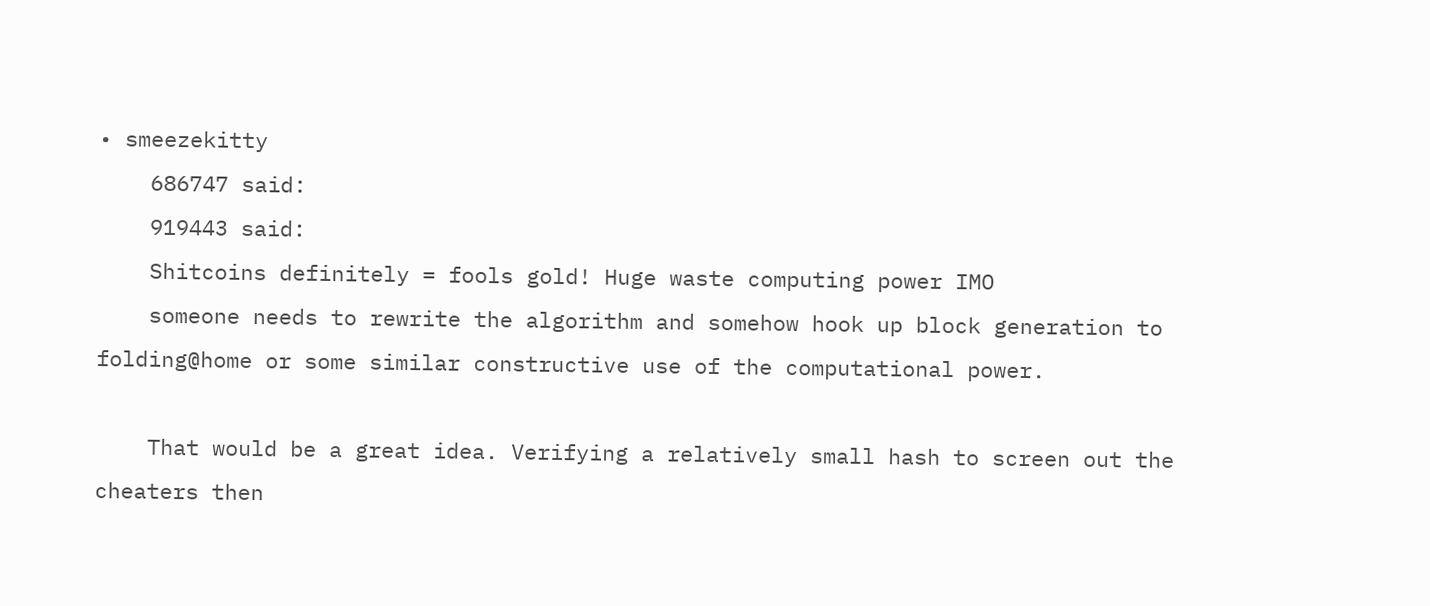• smeezekitty
    686747 said:
    919443 said:
    Shitcoins definitely = fools gold! Huge waste computing power IMO
    someone needs to rewrite the algorithm and somehow hook up block generation to folding@home or some similar constructive use of the computational power.

    That would be a great idea. Verifying a relatively small hash to screen out the cheaters then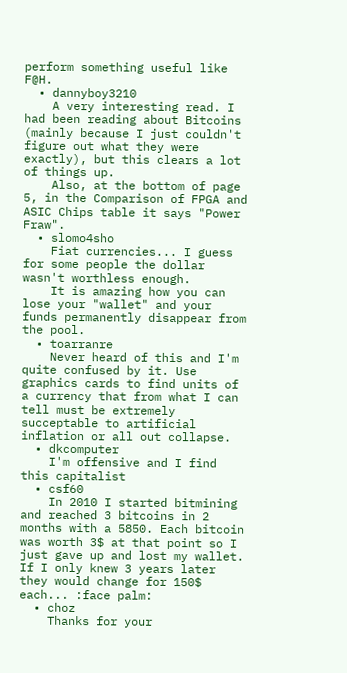perform something useful like F@H.
  • dannyboy3210
    A very interesting read. I had been reading about Bitcoins (mainly because I just couldn't figure out what they were exactly), but this clears a lot of things up.
    Also, at the bottom of page 5, in the Comparison of FPGA and ASIC Chips table it says "Power Fraw".
  • slomo4sho
    Fiat currencies... I guess for some people the dollar wasn't worthless enough.
    It is amazing how you can lose your "wallet" and your funds permanently disappear from the pool.
  • toarranre
    Never heard of this and I'm quite confused by it. Use graphics cards to find units of a currency that from what I can tell must be extremely succeptable to artificial inflation or all out collapse.
  • dkcomputer
    I'm offensive and I find this capitalist
  • csf60
    In 2010 I started bitmining and reached 3 bitcoins in 2 months with a 5850. Each bitcoin was worth 3$ at that point so I just gave up and lost my wallet. If I only knew 3 years later they would change for 150$ each... :face palm:
  • choz
    Thanks for your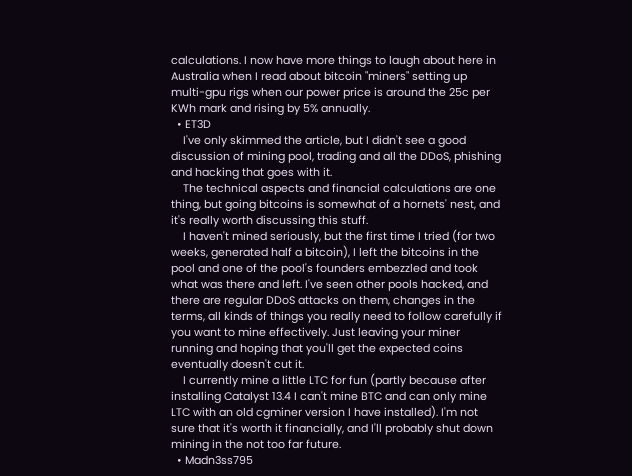calculations. I now have more things to laugh about here in Australia when I read about bitcoin "miners" setting up multi-gpu rigs when our power price is around the 25c per KWh mark and rising by 5% annually.
  • ET3D
    I've only skimmed the article, but I didn't see a good discussion of mining pool, trading and all the DDoS, phishing and hacking that goes with it.
    The technical aspects and financial calculations are one thing, but going bitcoins is somewhat of a hornets' nest, and it's really worth discussing this stuff.
    I haven't mined seriously, but the first time I tried (for two weeks, generated half a bitcoin), I left the bitcoins in the pool and one of the pool's founders embezzled and took what was there and left. I've seen other pools hacked, and there are regular DDoS attacks on them, changes in the terms, all kinds of things you really need to follow carefully if you want to mine effectively. Just leaving your miner running and hoping that you'll get the expected coins eventually doesn't cut it.
    I currently mine a little LTC for fun (partly because after installing Catalyst 13.4 I can't mine BTC and can only mine LTC with an old cgminer version I have installed). I'm not sure that it's worth it financially, and I'll probably shut down mining in the not too far future.
  • Madn3ss795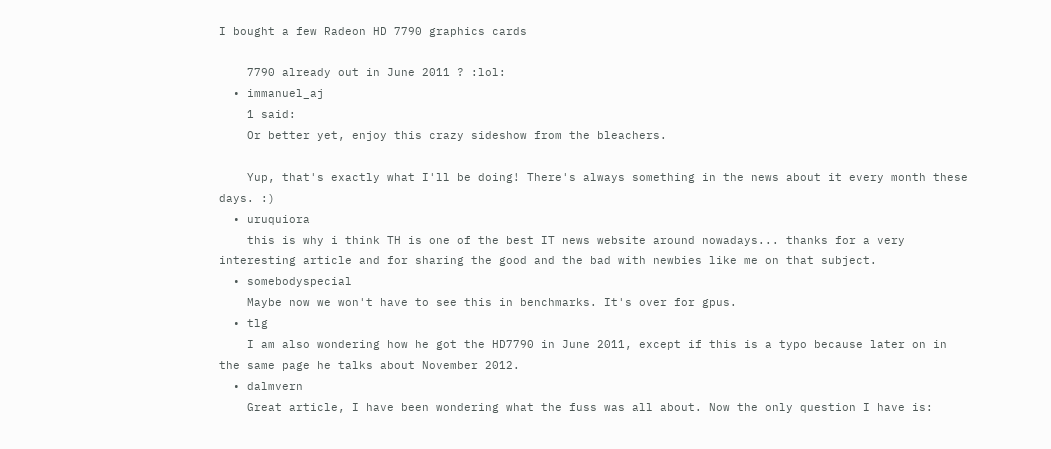I bought a few Radeon HD 7790 graphics cards

    7790 already out in June 2011 ? :lol:
  • immanuel_aj
    1 said:
    Or better yet, enjoy this crazy sideshow from the bleachers.

    Yup, that's exactly what I'll be doing! There's always something in the news about it every month these days. :)
  • uruquiora
    this is why i think TH is one of the best IT news website around nowadays... thanks for a very interesting article and for sharing the good and the bad with newbies like me on that subject.
  • somebodyspecial
    Maybe now we won't have to see this in benchmarks. It's over for gpus.
  • tlg
    I am also wondering how he got the HD7790 in June 2011, except if this is a typo because later on in the same page he talks about November 2012.
  • dalmvern
    Great article, I have been wondering what the fuss was all about. Now the only question I have is: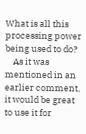What is all this processing power being used to do?
    As it was mentioned in an earlier comment, it would be great to use it for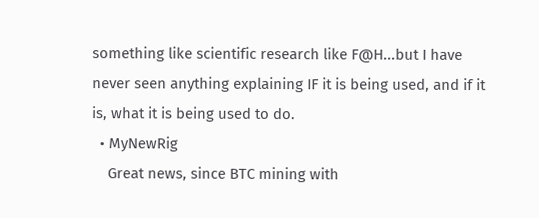something like scientific research like F@H...but I have never seen anything explaining IF it is being used, and if it is, what it is being used to do.
  • MyNewRig
    Great news, since BTC mining with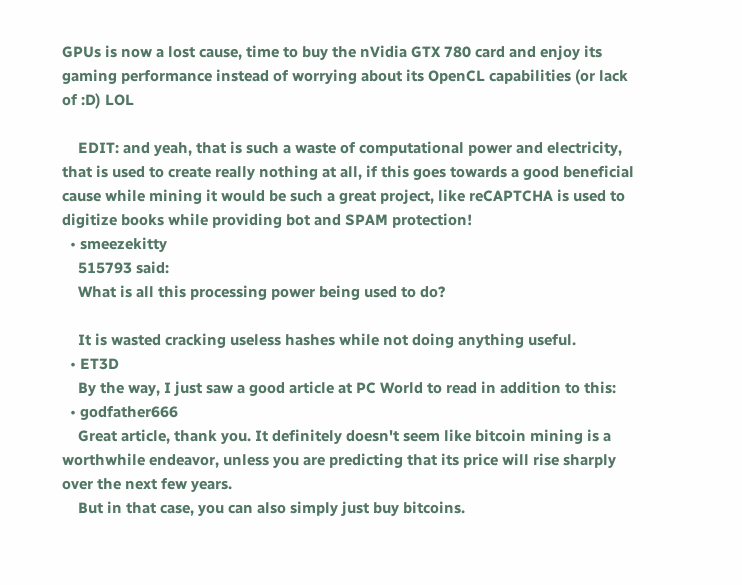GPUs is now a lost cause, time to buy the nVidia GTX 780 card and enjoy its gaming performance instead of worrying about its OpenCL capabilities (or lack of :D) LOL

    EDIT: and yeah, that is such a waste of computational power and electricity, that is used to create really nothing at all, if this goes towards a good beneficial cause while mining it would be such a great project, like reCAPTCHA is used to digitize books while providing bot and SPAM protection!
  • smeezekitty
    515793 said:
    What is all this processing power being used to do?

    It is wasted cracking useless hashes while not doing anything useful.
  • ET3D
    By the way, I just saw a good article at PC World to read in addition to this:
  • godfather666
    Great article, thank you. It definitely doesn't seem like bitcoin mining is a worthwhile endeavor, unless you are predicting that its price will rise sharply over the next few years.
    But in that case, you can also simply just buy bitcoins.